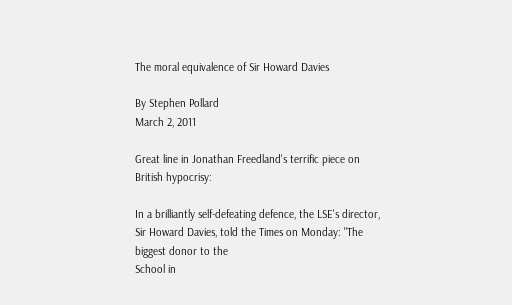The moral equivalence of Sir Howard Davies

By Stephen Pollard
March 2, 2011

Great line in Jonathan Freedland's terrific piece on British hypocrisy:

In a brilliantly self-defeating defence, the LSE's director, Sir Howard Davies, told the Times on Monday: "The biggest donor to the
School in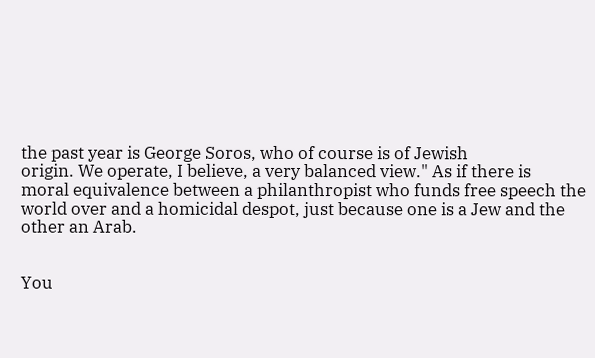the past year is George Soros, who of course is of Jewish
origin. We operate, I believe, a very balanced view." As if there is
moral equivalence between a philanthropist who funds free speech the
world over and a homicidal despot, just because one is a Jew and the
other an Arab.


You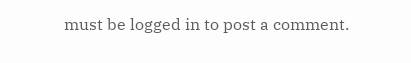must be logged in to post a comment.